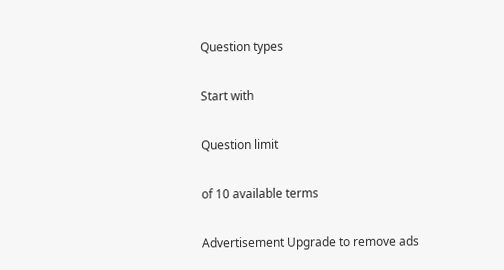Question types

Start with

Question limit

of 10 available terms

Advertisement Upgrade to remove ads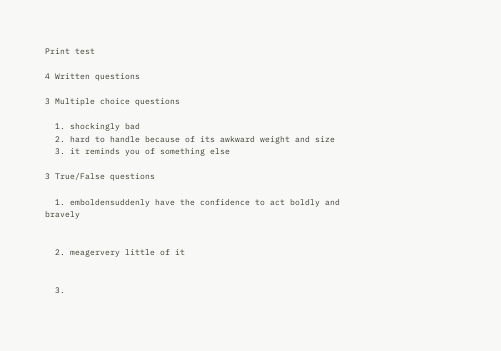Print test

4 Written questions

3 Multiple choice questions

  1. shockingly bad
  2. hard to handle because of its awkward weight and size
  3. it reminds you of something else

3 True/False questions

  1. emboldensuddenly have the confidence to act boldly and bravely


  2. meagervery little of it


  3.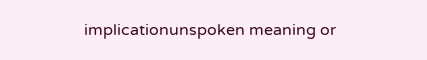implicationunspoken meaning or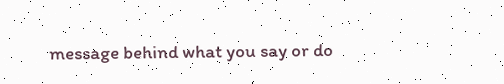message behind what you say or do